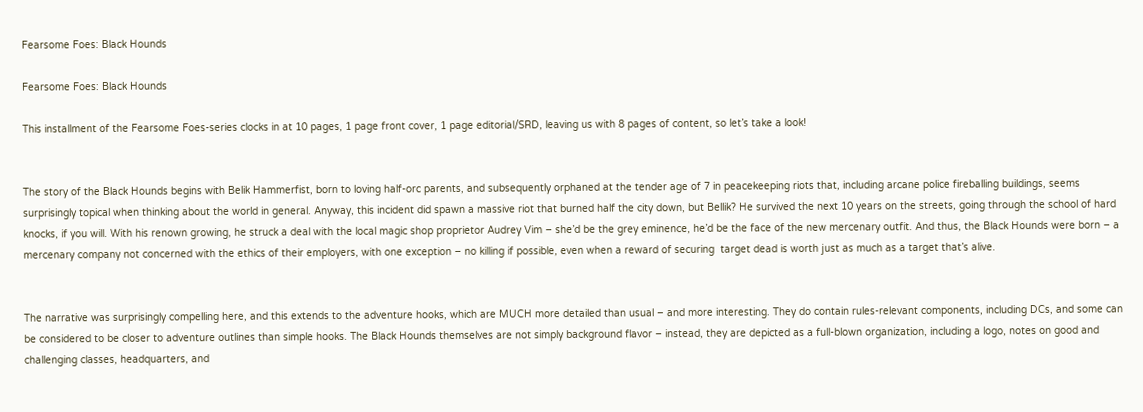Fearsome Foes: Black Hounds

Fearsome Foes: Black Hounds

This installment of the Fearsome Foes-series clocks in at 10 pages, 1 page front cover, 1 page editorial/SRD, leaving us with 8 pages of content, so let’s take a look!


The story of the Black Hounds begins with Belik Hammerfist, born to loving half-orc parents, and subsequently orphaned at the tender age of 7 in peacekeeping riots that, including arcane police fireballing buildings, seems surprisingly topical when thinking about the world in general. Anyway, this incident did spawn a massive riot that burned half the city down, but Bellik? He survived the next 10 years on the streets, going through the school of hard knocks, if you will. With his renown growing, he struck a deal with the local magic shop proprietor Audrey Vim – she’d be the grey eminence, he’d be the face of the new mercenary outfit. And thus, the Black Hounds were born – a mercenary company not concerned with the ethics of their employers, with one exception – no killing if possible, even when a reward of securing  target dead is worth just as much as a target that’s alive.


The narrative was surprisingly compelling here, and this extends to the adventure hooks, which are MUCH more detailed than usual – and more interesting. They do contain rules-relevant components, including DCs, and some can be considered to be closer to adventure outlines than simple hooks. The Black Hounds themselves are not simply background flavor – instead, they are depicted as a full-blown organization, including a logo, notes on good and challenging classes, headquarters, and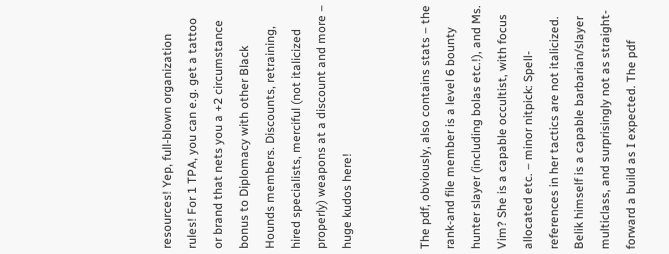resources! Yep, full-blown organization rules! For 1 TPA, you can e.g. get a tattoo or brand that nets you a +2 circumstance bonus to Diplomacy with other Black Hounds members. Discounts, retraining, hired specialists, merciful (not italicized properly) weapons at a discount and more – huge kudos here!


The pdf, obviously, also contains stats – the rank-and file member is a level 6 bounty hunter slayer (including bolas etc.!), and Ms. Vim? She is a capable occultist, with focus allocated etc. – minor nitpick: Spell-references in her tactics are not italicized. Belik himself is a capable barbarian/slayer multiclass, and surprisingly not as straight-forward a build as I expected. The pdf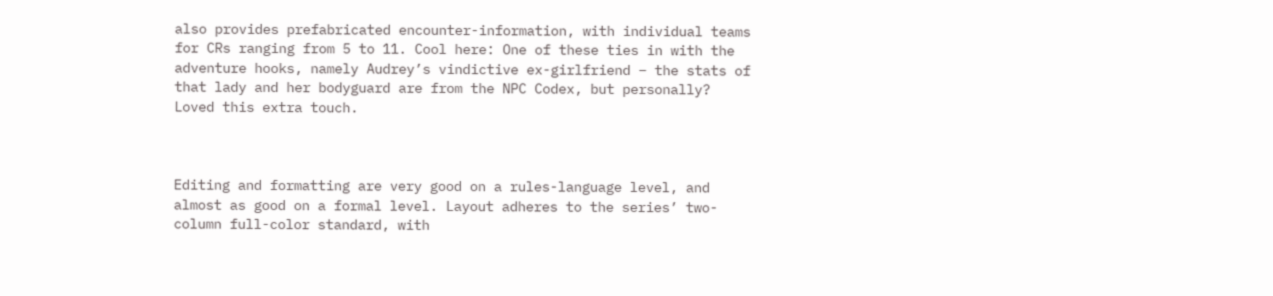also provides prefabricated encounter-information, with individual teams for CRs ranging from 5 to 11. Cool here: One of these ties in with the adventure hooks, namely Audrey’s vindictive ex-girlfriend – the stats of that lady and her bodyguard are from the NPC Codex, but personally? Loved this extra touch.



Editing and formatting are very good on a rules-language level, and almost as good on a formal level. Layout adheres to the series’ two-column full-color standard, with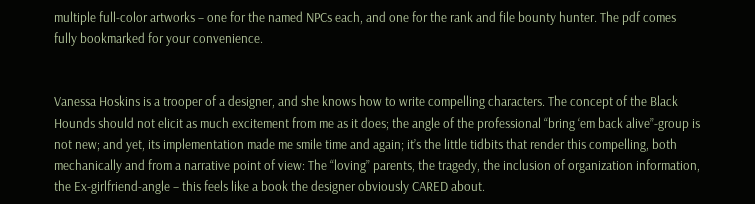multiple full-color artworks – one for the named NPCs each, and one for the rank and file bounty hunter. The pdf comes fully bookmarked for your convenience.


Vanessa Hoskins is a trooper of a designer, and she knows how to write compelling characters. The concept of the Black Hounds should not elicit as much excitement from me as it does; the angle of the professional “bring ‘em back alive”-group is not new; and yet, its implementation made me smile time and again; it’s the little tidbits that render this compelling, both mechanically and from a narrative point of view: The “loving” parents, the tragedy, the inclusion of organization information, the Ex-girlfriend-angle – this feels like a book the designer obviously CARED about.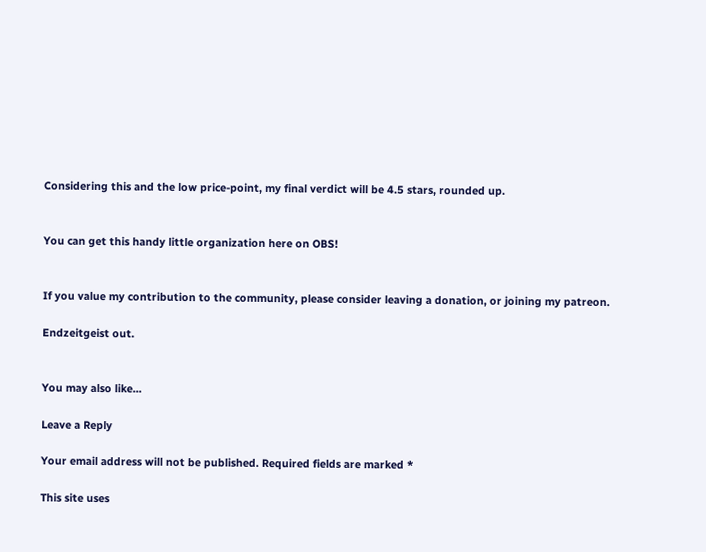Considering this and the low price-point, my final verdict will be 4.5 stars, rounded up.


You can get this handy little organization here on OBS!


If you value my contribution to the community, please consider leaving a donation, or joining my patreon.

Endzeitgeist out.


You may also like...

Leave a Reply

Your email address will not be published. Required fields are marked *

This site uses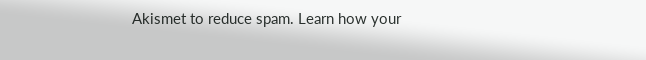Akismet to reduce spam. Learn how your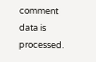comment data is processed.